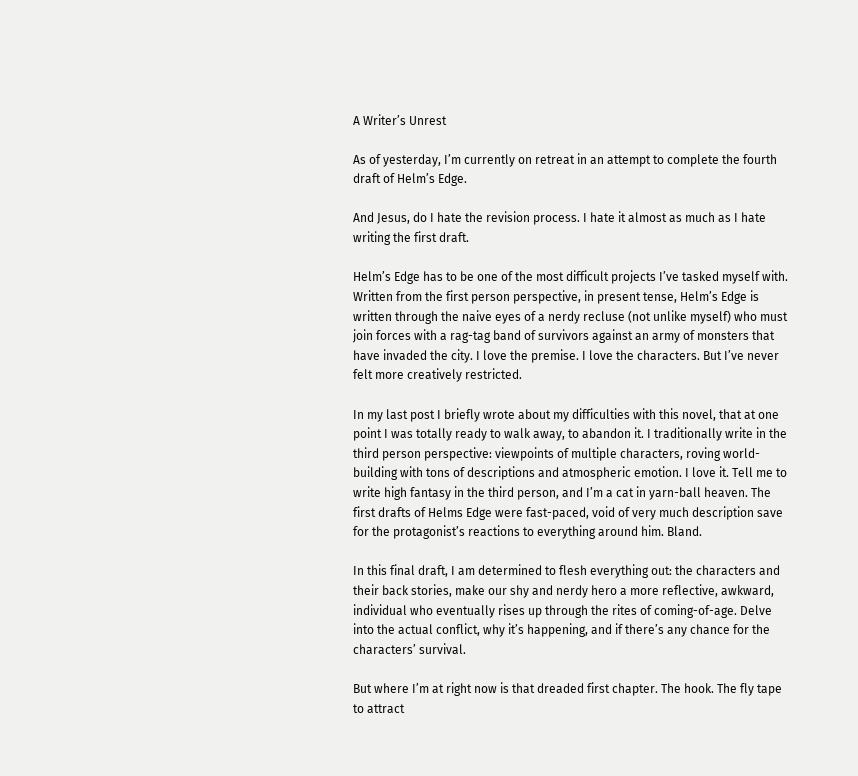A Writer’s Unrest

As of yesterday, I’m currently on retreat in an attempt to complete the fourth draft of Helm’s Edge.

And Jesus, do I hate the revision process. I hate it almost as much as I hate writing the first draft.

Helm’s Edge has to be one of the most difficult projects I’ve tasked myself with. Written from the first person perspective, in present tense, Helm’s Edge is written through the naive eyes of a nerdy recluse (not unlike myself) who must join forces with a rag-tag band of survivors against an army of monsters that have invaded the city. I love the premise. I love the characters. But I’ve never felt more creatively restricted.

In my last post I briefly wrote about my difficulties with this novel, that at one point I was totally ready to walk away, to abandon it. I traditionally write in the third person perspective: viewpoints of multiple characters, roving world-building with tons of descriptions and atmospheric emotion. I love it. Tell me to write high fantasy in the third person, and I’m a cat in yarn-ball heaven. The first drafts of Helms Edge were fast-paced, void of very much description save for the protagonist’s reactions to everything around him. Bland.

In this final draft, I am determined to flesh everything out: the characters and their back stories, make our shy and nerdy hero a more reflective, awkward, individual who eventually rises up through the rites of coming-of-age. Delve into the actual conflict, why it’s happening, and if there’s any chance for the characters’ survival.

But where I’m at right now is that dreaded first chapter. The hook. The fly tape to attract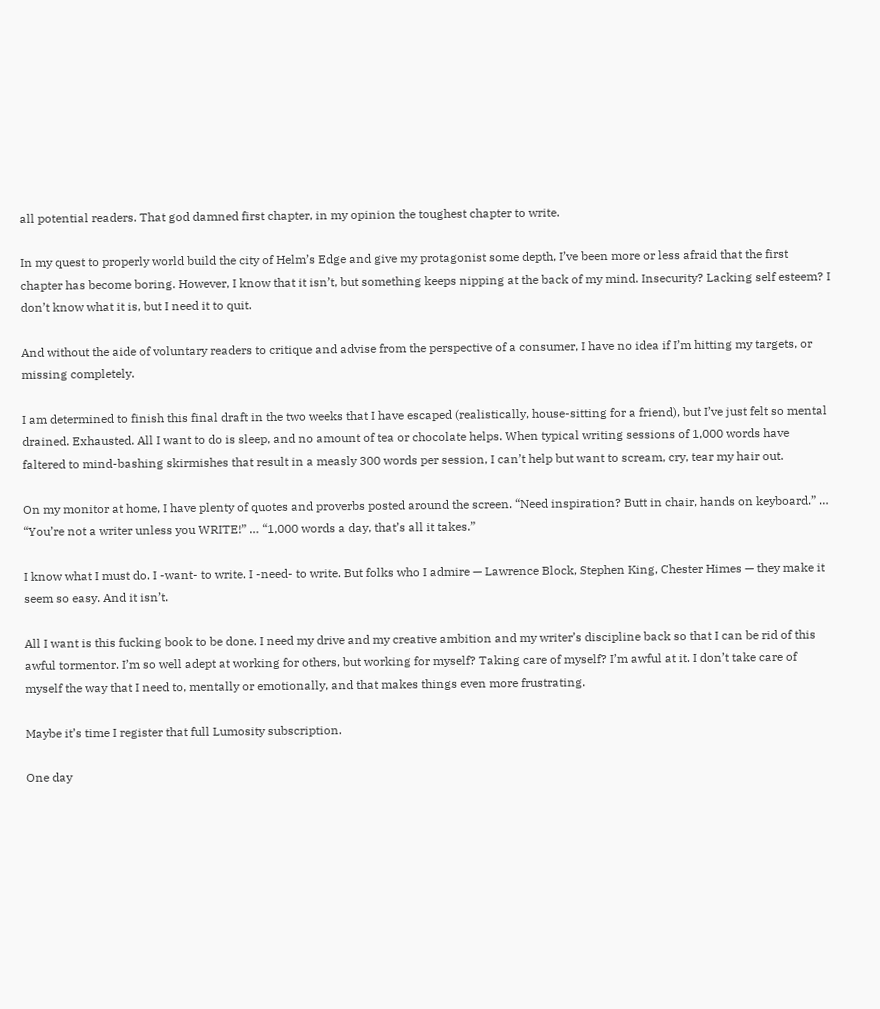all potential readers. That god damned first chapter, in my opinion the toughest chapter to write.

In my quest to properly world build the city of Helm’s Edge and give my protagonist some depth, I’ve been more or less afraid that the first chapter has become boring. However, I know that it isn’t, but something keeps nipping at the back of my mind. Insecurity? Lacking self esteem? I don’t know what it is, but I need it to quit.

And without the aide of voluntary readers to critique and advise from the perspective of a consumer, I have no idea if I’m hitting my targets, or missing completely.

I am determined to finish this final draft in the two weeks that I have escaped (realistically, house-sitting for a friend), but I’ve just felt so mental drained. Exhausted. All I want to do is sleep, and no amount of tea or chocolate helps. When typical writing sessions of 1,000 words have faltered to mind-bashing skirmishes that result in a measly 300 words per session, I can’t help but want to scream, cry, tear my hair out.

On my monitor at home, I have plenty of quotes and proverbs posted around the screen. “Need inspiration? Butt in chair, hands on keyboard.” … “You’re not a writer unless you WRITE!” … “1,000 words a day, that’s all it takes.”

I know what I must do. I -want- to write. I -need- to write. But folks who I admire — Lawrence Block, Stephen King, Chester Himes — they make it seem so easy. And it isn’t.

All I want is this fucking book to be done. I need my drive and my creative ambition and my writer’s discipline back so that I can be rid of this awful tormentor. I’m so well adept at working for others, but working for myself? Taking care of myself? I’m awful at it. I don’t take care of myself the way that I need to, mentally or emotionally, and that makes things even more frustrating.

Maybe it’s time I register that full Lumosity subscription.

One day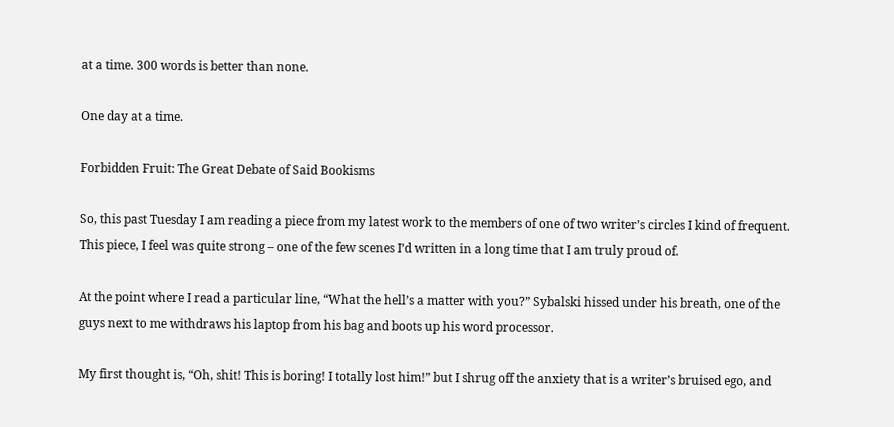at a time. 300 words is better than none.

One day at a time.

Forbidden Fruit: The Great Debate of Said Bookisms

So, this past Tuesday I am reading a piece from my latest work to the members of one of two writer’s circles I kind of frequent. This piece, I feel was quite strong – one of the few scenes I’d written in a long time that I am truly proud of.

At the point where I read a particular line, “What the hell’s a matter with you?” Sybalski hissed under his breath, one of the guys next to me withdraws his laptop from his bag and boots up his word processor.

My first thought is, “Oh, shit! This is boring! I totally lost him!” but I shrug off the anxiety that is a writer’s bruised ego, and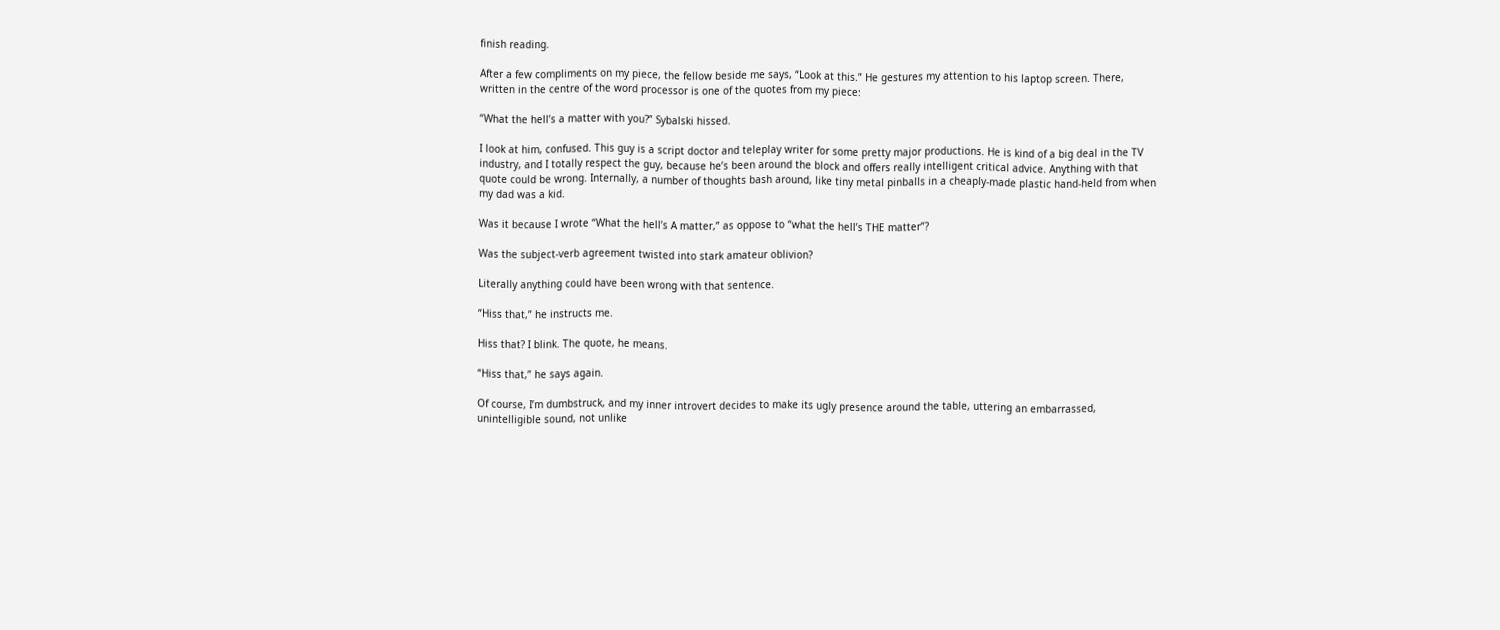finish reading.

After a few compliments on my piece, the fellow beside me says, “Look at this.” He gestures my attention to his laptop screen. There, written in the centre of the word processor is one of the quotes from my piece:

“What the hell’s a matter with you?” Sybalski hissed.

I look at him, confused. This guy is a script doctor and teleplay writer for some pretty major productions. He is kind of a big deal in the TV industry, and I totally respect the guy, because he’s been around the block and offers really intelligent critical advice. Anything with that quote could be wrong. Internally, a number of thoughts bash around, like tiny metal pinballs in a cheaply-made plastic hand-held from when my dad was a kid.

Was it because I wrote “What the hell’s A matter,” as oppose to “what the hell’s THE matter”?

Was the subject-verb agreement twisted into stark amateur oblivion?

Literally anything could have been wrong with that sentence.

“Hiss that,” he instructs me.

Hiss that? I blink. The quote, he means.

“Hiss that,” he says again.

Of course, I’m dumbstruck, and my inner introvert decides to make its ugly presence around the table, uttering an embarrassed, unintelligible sound, not unlike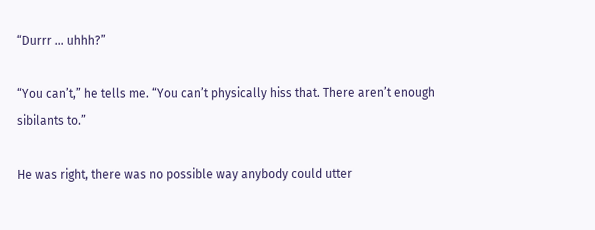“Durrr … uhhh?”

“You can’t,” he tells me. “You can’t physically hiss that. There aren’t enough sibilants to.”

He was right, there was no possible way anybody could utter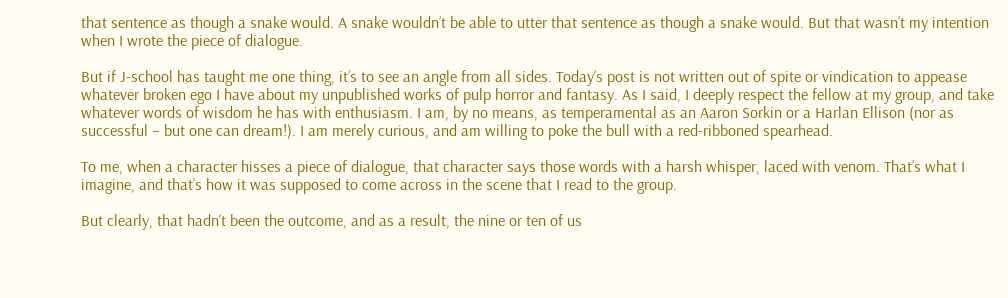that sentence as though a snake would. A snake wouldn’t be able to utter that sentence as though a snake would. But that wasn’t my intention when I wrote the piece of dialogue.

But if J-school has taught me one thing, it’s to see an angle from all sides. Today’s post is not written out of spite or vindication to appease whatever broken ego I have about my unpublished works of pulp horror and fantasy. As I said, I deeply respect the fellow at my group, and take whatever words of wisdom he has with enthusiasm. I am, by no means, as temperamental as an Aaron Sorkin or a Harlan Ellison (nor as successful – but one can dream!). I am merely curious, and am willing to poke the bull with a red-ribboned spearhead.

To me, when a character hisses a piece of dialogue, that character says those words with a harsh whisper, laced with venom. That’s what I imagine, and that’s how it was supposed to come across in the scene that I read to the group.

But clearly, that hadn’t been the outcome, and as a result, the nine or ten of us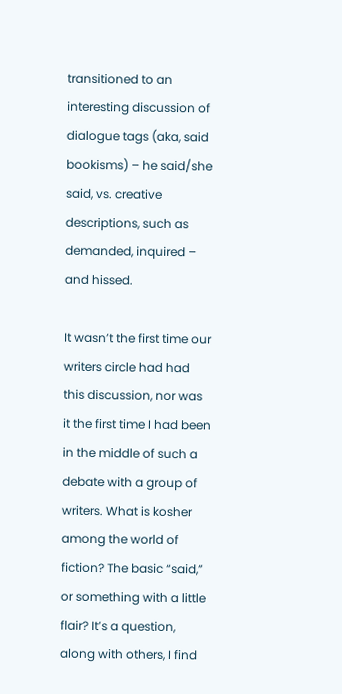transitioned to an interesting discussion of dialogue tags (aka, said bookisms) – he said/she said, vs. creative descriptions, such as demanded, inquired – and hissed.

It wasn’t the first time our writers circle had had this discussion, nor was it the first time I had been in the middle of such a debate with a group of writers. What is kosher among the world of fiction? The basic “said,” or something with a little flair? It’s a question, along with others, I find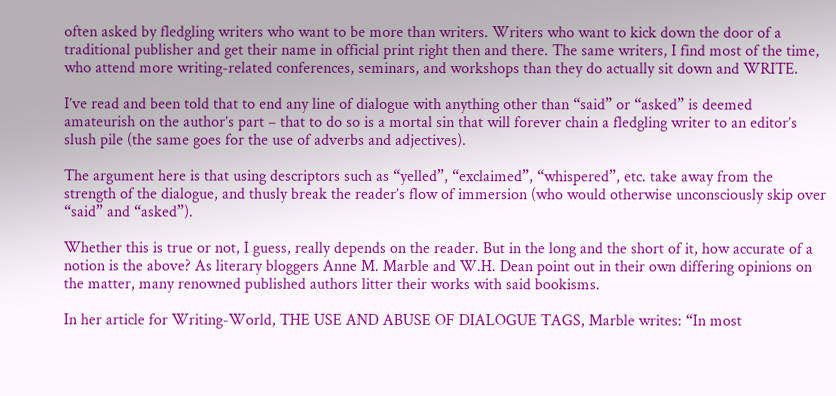often asked by fledgling writers who want to be more than writers. Writers who want to kick down the door of a traditional publisher and get their name in official print right then and there. The same writers, I find most of the time, who attend more writing-related conferences, seminars, and workshops than they do actually sit down and WRITE.

I’ve read and been told that to end any line of dialogue with anything other than “said” or “asked” is deemed amateurish on the author’s part – that to do so is a mortal sin that will forever chain a fledgling writer to an editor’s slush pile (the same goes for the use of adverbs and adjectives).

The argument here is that using descriptors such as “yelled”, “exclaimed”, “whispered”, etc. take away from the strength of the dialogue, and thusly break the reader’s flow of immersion (who would otherwise unconsciously skip over “said” and “asked”).

Whether this is true or not, I guess, really depends on the reader. But in the long and the short of it, how accurate of a notion is the above? As literary bloggers Anne M. Marble and W.H. Dean point out in their own differing opinions on the matter, many renowned published authors litter their works with said bookisms.

In her article for Writing-World, THE USE AND ABUSE OF DIALOGUE TAGS, Marble writes: “In most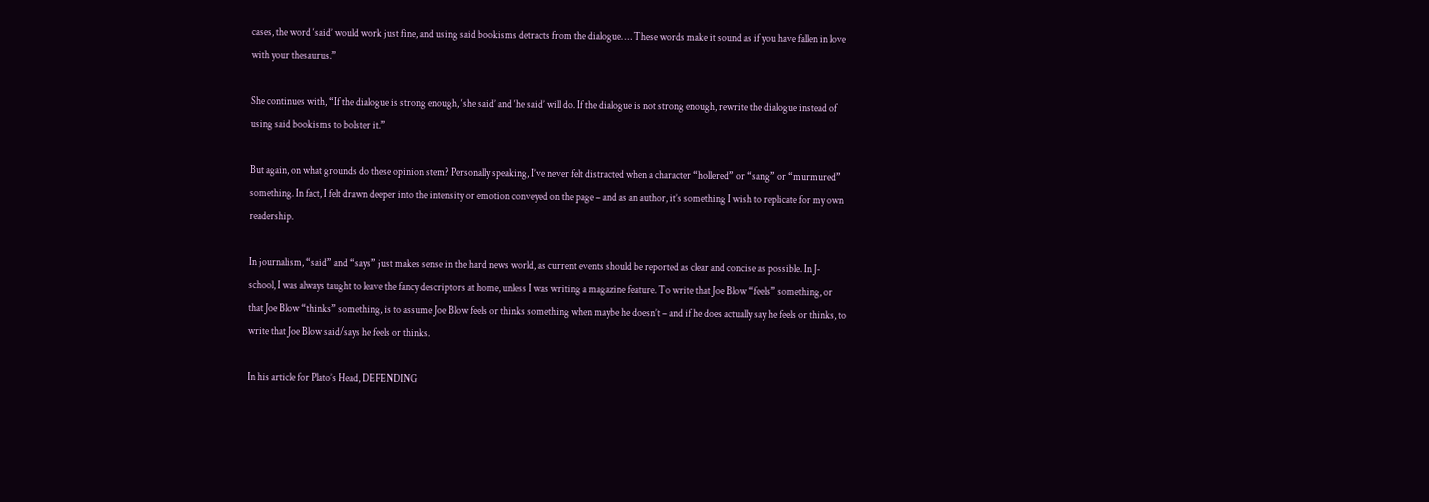cases, the word ‘said’ would work just fine, and using said bookisms detracts from the dialogue. … These words make it sound as if you have fallen in love with your thesaurus.”

She continues with, “If the dialogue is strong enough, ‘she said’ and ‘he said’ will do. If the dialogue is not strong enough, rewrite the dialogue instead of using said bookisms to bolster it.”

But again, on what grounds do these opinion stem? Personally speaking, I’ve never felt distracted when a character “hollered” or “sang” or “murmured” something. In fact, I felt drawn deeper into the intensity or emotion conveyed on the page – and as an author, it’s something I wish to replicate for my own readership.

In journalism, “said” and “says” just makes sense in the hard news world, as current events should be reported as clear and concise as possible. In J-school, I was always taught to leave the fancy descriptors at home, unless I was writing a magazine feature. To write that Joe Blow “feels” something, or that Joe Blow “thinks” something, is to assume Joe Blow feels or thinks something when maybe he doesn’t – and if he does actually say he feels or thinks, to write that Joe Blow said/says he feels or thinks.

In his article for Plato’s Head, DEFENDING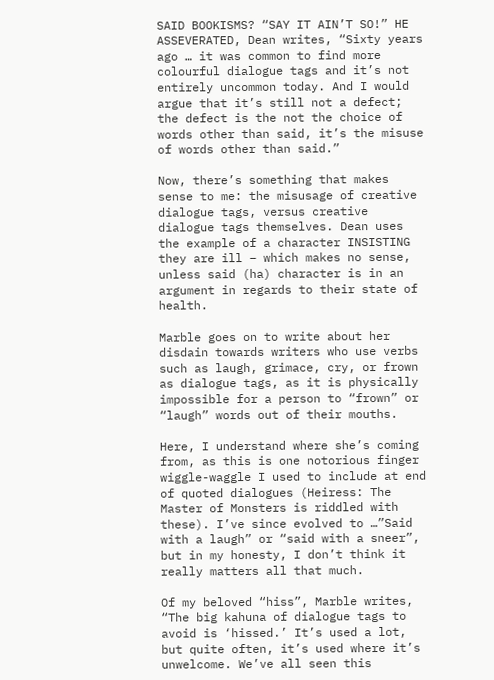SAID BOOKISMS? “SAY IT AIN’T SO!” HE ASSEVERATED, Dean writes, “Sixty years ago … it was common to find more colourful dialogue tags and it’s not entirely uncommon today. And I would argue that it’s still not a defect; the defect is the not the choice of words other than said, it’s the misuse of words other than said.”

Now, there’s something that makes sense to me: the misusage of creative dialogue tags, versus creative dialogue tags themselves. Dean uses the example of a character INSISTING they are ill – which makes no sense, unless said (ha) character is in an argument in regards to their state of health.

Marble goes on to write about her disdain towards writers who use verbs such as laugh, grimace, cry, or frown as dialogue tags, as it is physically impossible for a person to “frown” or “laugh” words out of their mouths.

Here, I understand where she’s coming from, as this is one notorious finger wiggle-waggle I used to include at end of quoted dialogues (Heiress: The Master of Monsters is riddled with these). I’ve since evolved to …”Said with a laugh” or “said with a sneer”, but in my honesty, I don’t think it really matters all that much.

Of my beloved “hiss”, Marble writes, “The big kahuna of dialogue tags to avoid is ‘hissed.’ It’s used a lot, but quite often, it’s used where it’s unwelcome. We’ve all seen this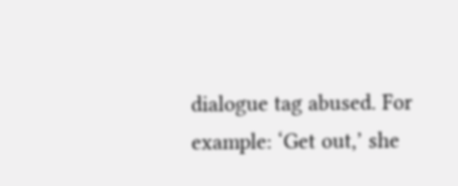dialogue tag abused. For example: ‘Get out,’ she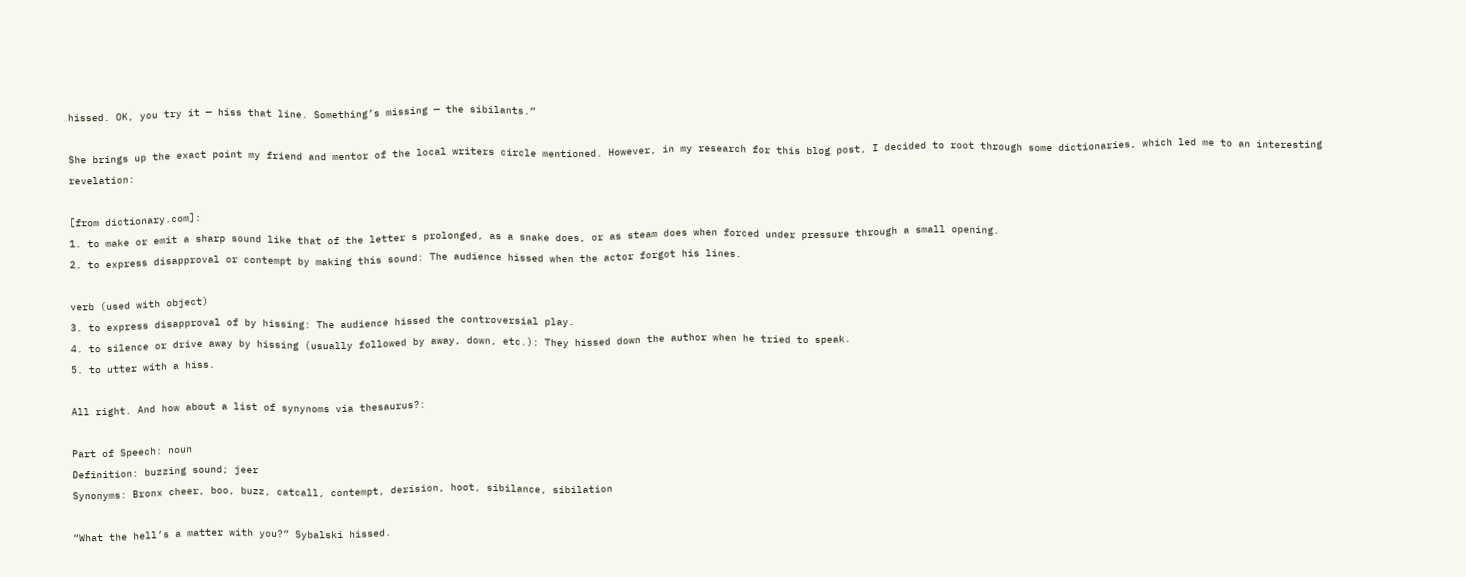hissed. OK, you try it — hiss that line. Something’s missing — the sibilants.”

She brings up the exact point my friend and mentor of the local writers circle mentioned. However, in my research for this blog post, I decided to root through some dictionaries, which led me to an interesting revelation:

[from dictionary.com]:
1. to make or emit a sharp sound like that of the letter s prolonged, as a snake does, or as steam does when forced under pressure through a small opening.
2. to express disapproval or contempt by making this sound: The audience hissed when the actor forgot his lines.

verb (used with object)
3. to express disapproval of by hissing: The audience hissed the controversial play.
4. to silence or drive away by hissing (usually followed by away, down, etc.): They hissed down the author when he tried to speak.
5. to utter with a hiss.

All right. And how about a list of synynoms via thesaurus?:

Part of Speech: noun
Definition: buzzing sound; jeer
Synonyms: Bronx cheer, boo, buzz, catcall, contempt, derision, hoot, sibilance, sibilation

“What the hell’s a matter with you?” Sybalski hissed.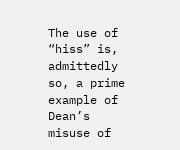The use of “hiss” is, admittedly so, a prime example of Dean’s misuse of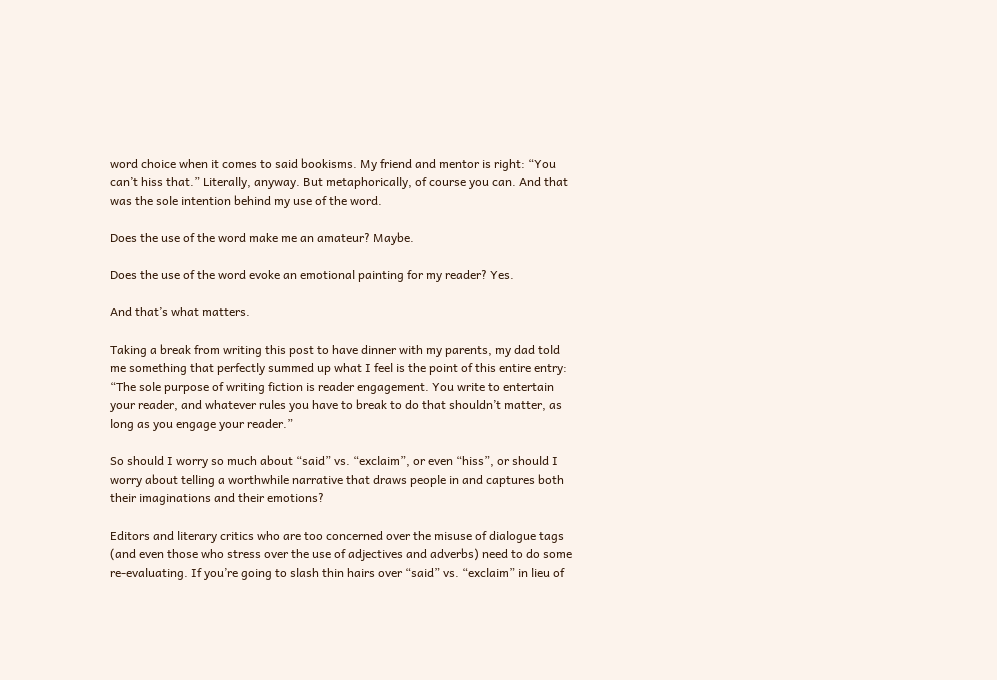word choice when it comes to said bookisms. My friend and mentor is right: “You can’t hiss that.” Literally, anyway. But metaphorically, of course you can. And that was the sole intention behind my use of the word.

Does the use of the word make me an amateur? Maybe.

Does the use of the word evoke an emotional painting for my reader? Yes.

And that’s what matters.

Taking a break from writing this post to have dinner with my parents, my dad told me something that perfectly summed up what I feel is the point of this entire entry: “The sole purpose of writing fiction is reader engagement. You write to entertain your reader, and whatever rules you have to break to do that shouldn’t matter, as long as you engage your reader.”

So should I worry so much about “said” vs. “exclaim”, or even “hiss”, or should I worry about telling a worthwhile narrative that draws people in and captures both their imaginations and their emotions?

Editors and literary critics who are too concerned over the misuse of dialogue tags (and even those who stress over the use of adjectives and adverbs) need to do some re-evaluating. If you’re going to slash thin hairs over “said” vs. “exclaim” in lieu of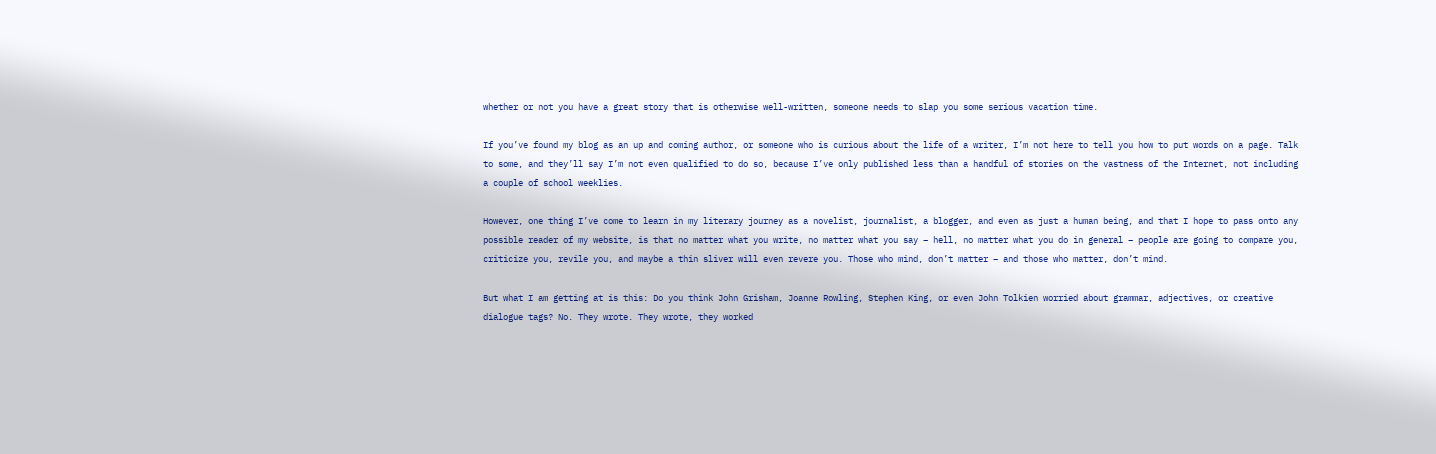whether or not you have a great story that is otherwise well-written, someone needs to slap you some serious vacation time.

If you’ve found my blog as an up and coming author, or someone who is curious about the life of a writer, I’m not here to tell you how to put words on a page. Talk to some, and they’ll say I’m not even qualified to do so, because I’ve only published less than a handful of stories on the vastness of the Internet, not including a couple of school weeklies.

However, one thing I’ve come to learn in my literary journey as a novelist, journalist, a blogger, and even as just a human being, and that I hope to pass onto any possible reader of my website, is that no matter what you write, no matter what you say – hell, no matter what you do in general – people are going to compare you, criticize you, revile you, and maybe a thin sliver will even revere you. Those who mind, don’t matter – and those who matter, don’t mind.

But what I am getting at is this: Do you think John Grisham, Joanne Rowling, Stephen King, or even John Tolkien worried about grammar, adjectives, or creative dialogue tags? No. They wrote. They wrote, they worked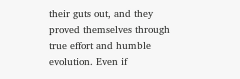their guts out, and they proved themselves through true effort and humble evolution. Even if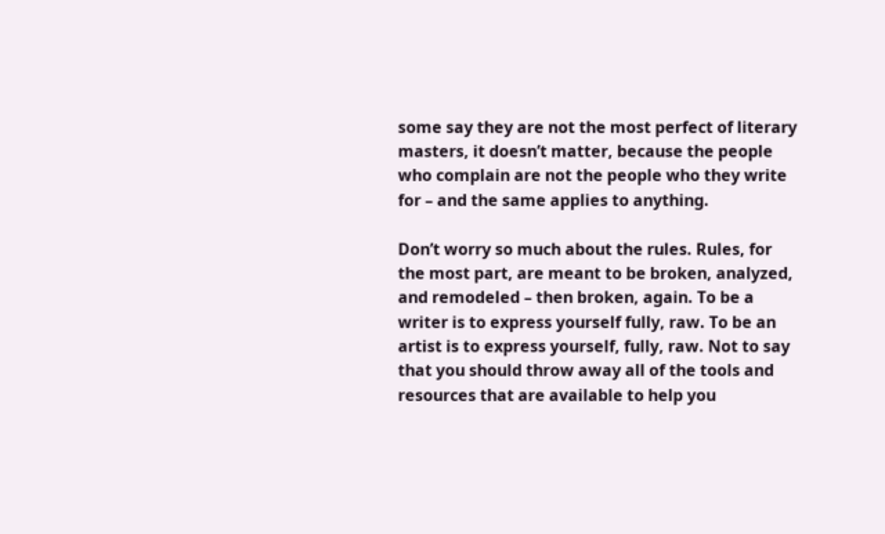some say they are not the most perfect of literary masters, it doesn’t matter, because the people who complain are not the people who they write for – and the same applies to anything.

Don’t worry so much about the rules. Rules, for the most part, are meant to be broken, analyzed, and remodeled – then broken, again. To be a writer is to express yourself fully, raw. To be an artist is to express yourself, fully, raw. Not to say that you should throw away all of the tools and resources that are available to help you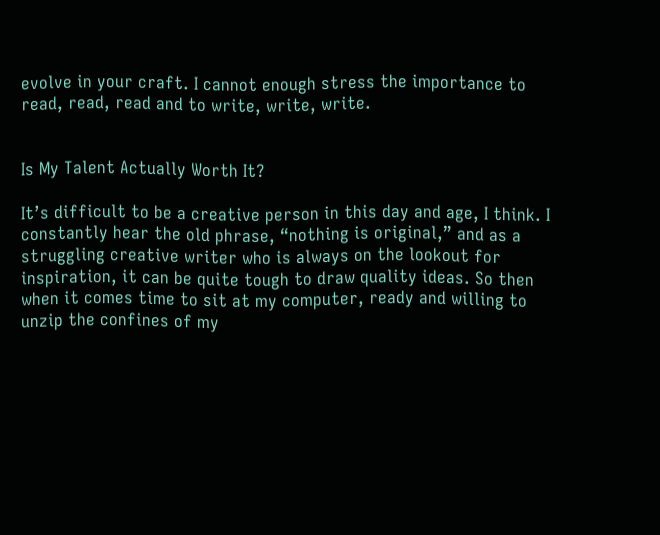evolve in your craft. I cannot enough stress the importance to read, read, read and to write, write, write.


Is My Talent Actually Worth It?

It’s difficult to be a creative person in this day and age, I think. I constantly hear the old phrase, “nothing is original,” and as a struggling creative writer who is always on the lookout for inspiration, it can be quite tough to draw quality ideas. So then when it comes time to sit at my computer, ready and willing to unzip the confines of my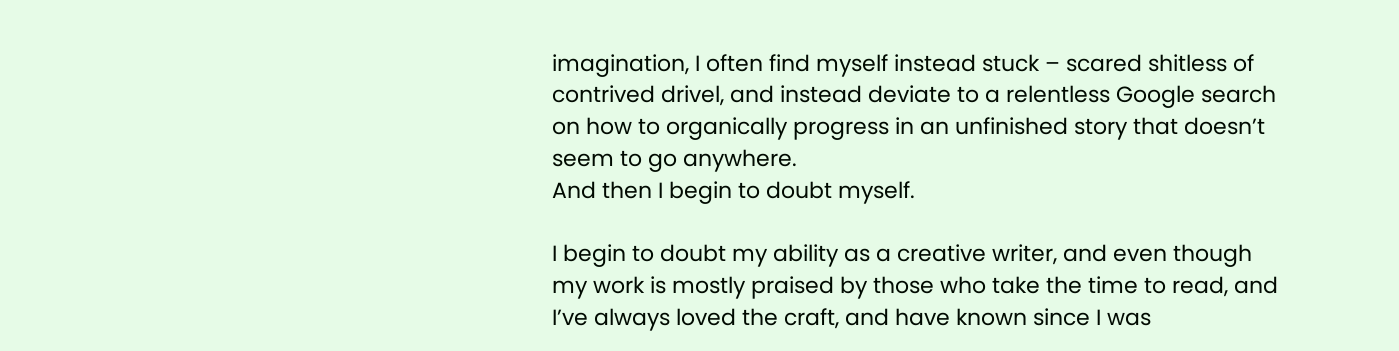imagination, I often find myself instead stuck – scared shitless of contrived drivel, and instead deviate to a relentless Google search on how to organically progress in an unfinished story that doesn’t seem to go anywhere.
And then I begin to doubt myself.

I begin to doubt my ability as a creative writer, and even though my work is mostly praised by those who take the time to read, and I’ve always loved the craft, and have known since I was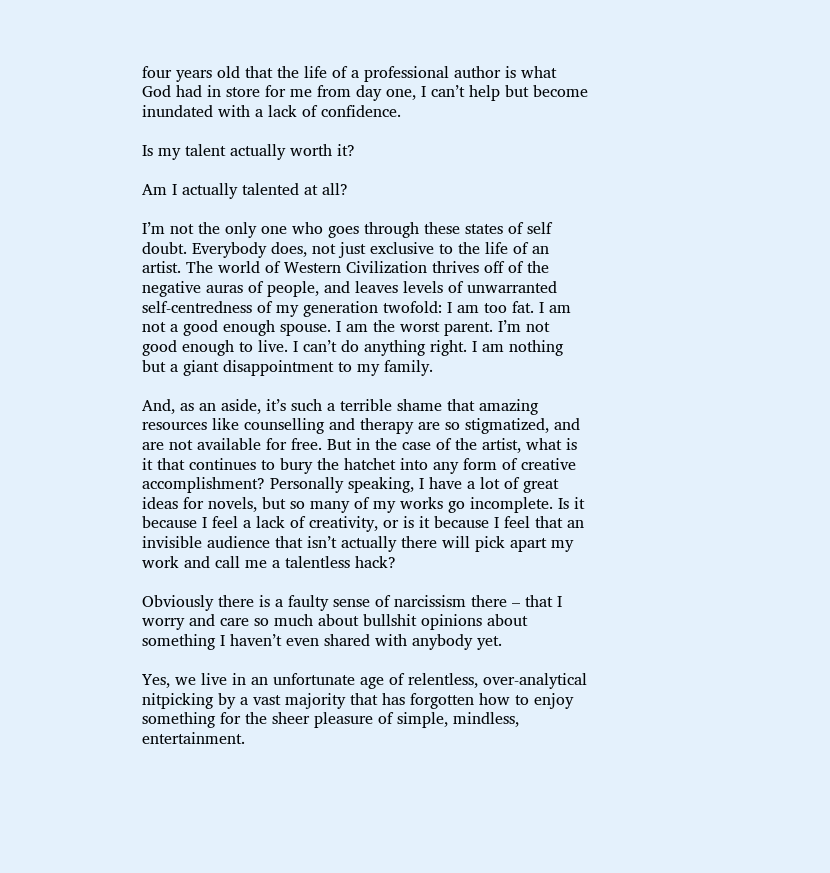four years old that the life of a professional author is what God had in store for me from day one, I can’t help but become inundated with a lack of confidence.

Is my talent actually worth it?

Am I actually talented at all?

I’m not the only one who goes through these states of self doubt. Everybody does, not just exclusive to the life of an artist. The world of Western Civilization thrives off of the negative auras of people, and leaves levels of unwarranted self-centredness of my generation twofold: I am too fat. I am not a good enough spouse. I am the worst parent. I’m not good enough to live. I can’t do anything right. I am nothing but a giant disappointment to my family.

And, as an aside, it’s such a terrible shame that amazing resources like counselling and therapy are so stigmatized, and are not available for free. But in the case of the artist, what is it that continues to bury the hatchet into any form of creative accomplishment? Personally speaking, I have a lot of great ideas for novels, but so many of my works go incomplete. Is it because I feel a lack of creativity, or is it because I feel that an invisible audience that isn’t actually there will pick apart my work and call me a talentless hack?

Obviously there is a faulty sense of narcissism there – that I worry and care so much about bullshit opinions about something I haven’t even shared with anybody yet.

Yes, we live in an unfortunate age of relentless, over-analytical nitpicking by a vast majority that has forgotten how to enjoy something for the sheer pleasure of simple, mindless, entertainment.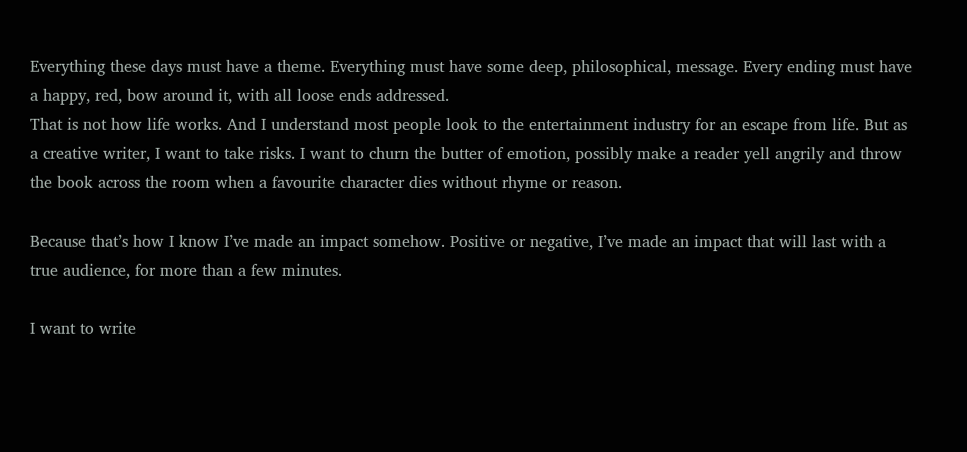Everything these days must have a theme. Everything must have some deep, philosophical, message. Every ending must have a happy, red, bow around it, with all loose ends addressed.
That is not how life works. And I understand most people look to the entertainment industry for an escape from life. But as a creative writer, I want to take risks. I want to churn the butter of emotion, possibly make a reader yell angrily and throw the book across the room when a favourite character dies without rhyme or reason.

Because that’s how I know I’ve made an impact somehow. Positive or negative, I’ve made an impact that will last with a true audience, for more than a few minutes.

I want to write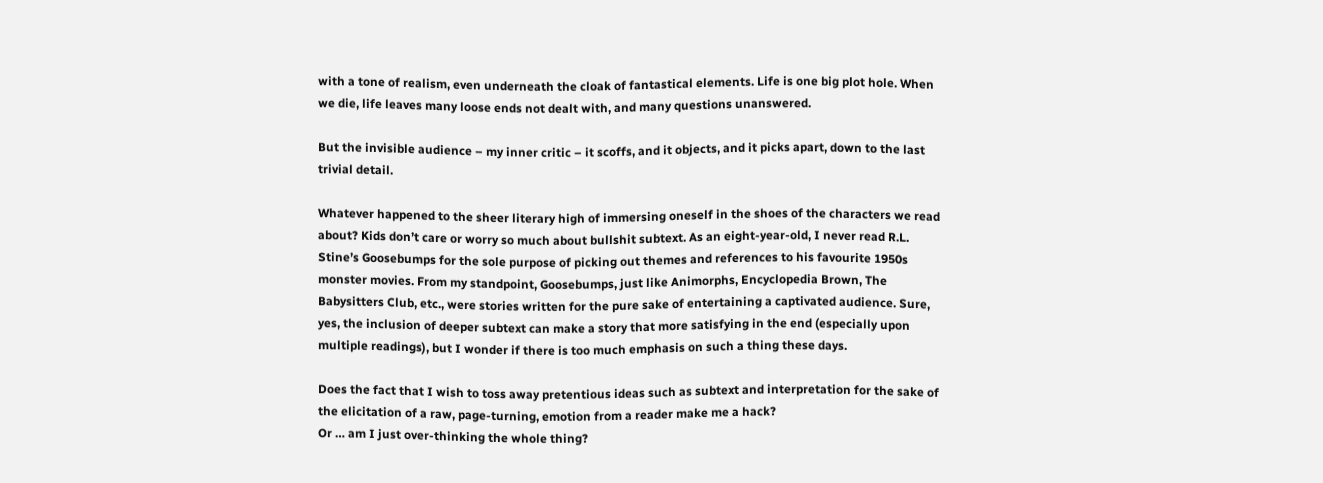with a tone of realism, even underneath the cloak of fantastical elements. Life is one big plot hole. When we die, life leaves many loose ends not dealt with, and many questions unanswered.

But the invisible audience – my inner critic – it scoffs, and it objects, and it picks apart, down to the last trivial detail.

Whatever happened to the sheer literary high of immersing oneself in the shoes of the characters we read about? Kids don’t care or worry so much about bullshit subtext. As an eight-year-old, I never read R.L. Stine’s Goosebumps for the sole purpose of picking out themes and references to his favourite 1950s monster movies. From my standpoint, Goosebumps, just like Animorphs, Encyclopedia Brown, The Babysitters Club, etc., were stories written for the pure sake of entertaining a captivated audience. Sure, yes, the inclusion of deeper subtext can make a story that more satisfying in the end (especially upon multiple readings), but I wonder if there is too much emphasis on such a thing these days.

Does the fact that I wish to toss away pretentious ideas such as subtext and interpretation for the sake of the elicitation of a raw, page-turning, emotion from a reader make me a hack?
Or … am I just over-thinking the whole thing?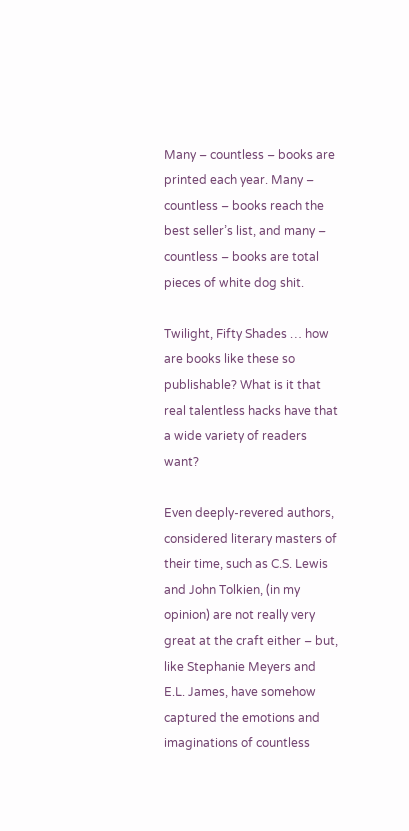Many – countless – books are printed each year. Many – countless – books reach the best seller’s list, and many – countless – books are total pieces of white dog shit.

Twilight, Fifty Shades … how are books like these so publishable? What is it that real talentless hacks have that a wide variety of readers want?

Even deeply-revered authors, considered literary masters of their time, such as C.S. Lewis and John Tolkien, (in my opinion) are not really very great at the craft either – but, like Stephanie Meyers and E.L. James, have somehow captured the emotions and imaginations of countless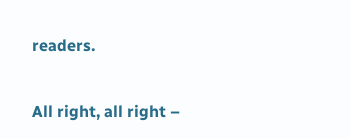readers.

All right, all right –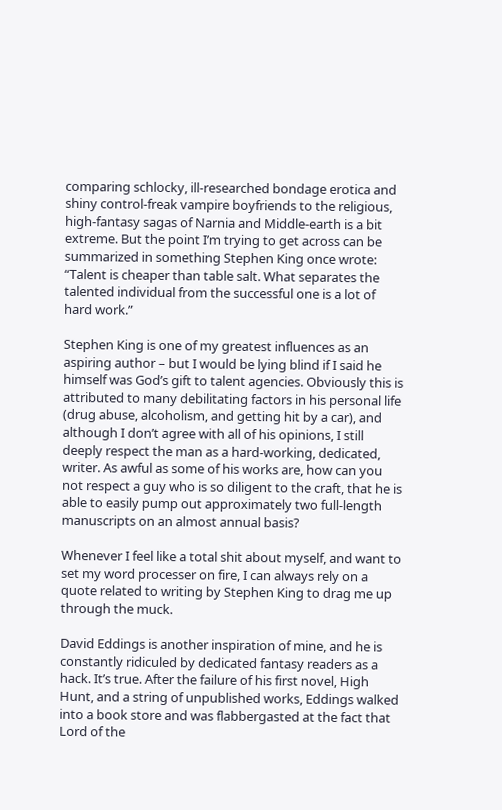comparing schlocky, ill-researched bondage erotica and shiny control-freak vampire boyfriends to the religious, high-fantasy sagas of Narnia and Middle-earth is a bit extreme. But the point I’m trying to get across can be summarized in something Stephen King once wrote: “Talent is cheaper than table salt. What separates the talented individual from the successful one is a lot of hard work.”

Stephen King is one of my greatest influences as an aspiring author – but I would be lying blind if I said he himself was God’s gift to talent agencies. Obviously this is attributed to many debilitating factors in his personal life (drug abuse, alcoholism, and getting hit by a car), and although I don’t agree with all of his opinions, I still deeply respect the man as a hard-working, dedicated, writer. As awful as some of his works are, how can you not respect a guy who is so diligent to the craft, that he is able to easily pump out approximately two full-length manuscripts on an almost annual basis?

Whenever I feel like a total shit about myself, and want to set my word processer on fire, I can always rely on a quote related to writing by Stephen King to drag me up through the muck.

David Eddings is another inspiration of mine, and he is constantly ridiculed by dedicated fantasy readers as a hack. It’s true. After the failure of his first novel, High Hunt, and a string of unpublished works, Eddings walked into a book store and was flabbergasted at the fact that Lord of the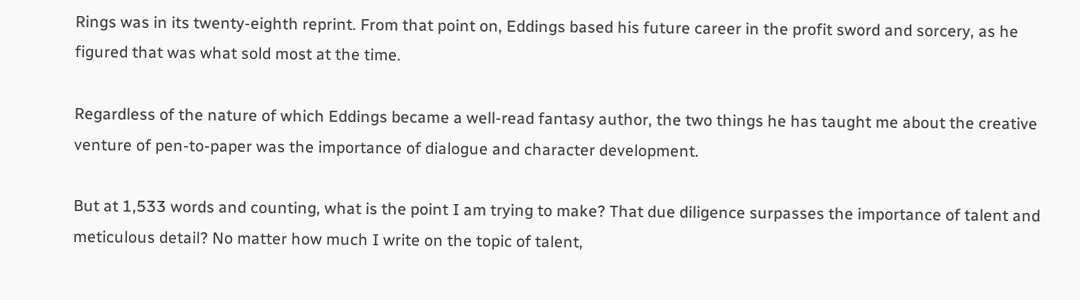Rings was in its twenty-eighth reprint. From that point on, Eddings based his future career in the profit sword and sorcery, as he figured that was what sold most at the time.

Regardless of the nature of which Eddings became a well-read fantasy author, the two things he has taught me about the creative venture of pen-to-paper was the importance of dialogue and character development.

But at 1,533 words and counting, what is the point I am trying to make? That due diligence surpasses the importance of talent and meticulous detail? No matter how much I write on the topic of talent,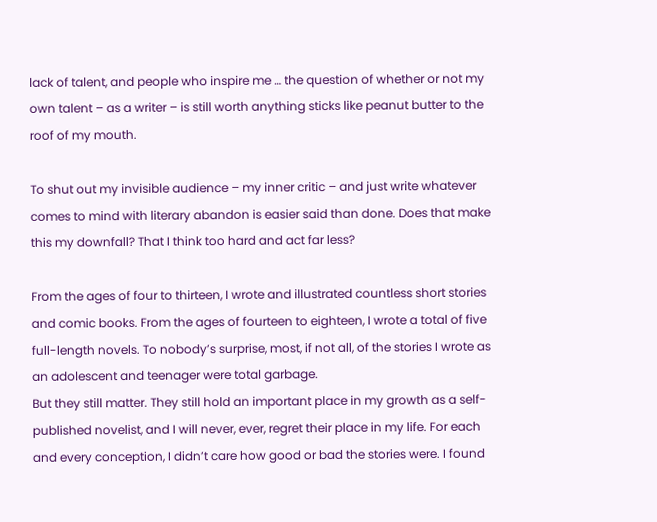lack of talent, and people who inspire me … the question of whether or not my own talent – as a writer – is still worth anything sticks like peanut butter to the roof of my mouth.

To shut out my invisible audience – my inner critic – and just write whatever comes to mind with literary abandon is easier said than done. Does that make this my downfall? That I think too hard and act far less?

From the ages of four to thirteen, I wrote and illustrated countless short stories and comic books. From the ages of fourteen to eighteen, I wrote a total of five full-length novels. To nobody’s surprise, most, if not all, of the stories I wrote as an adolescent and teenager were total garbage.
But they still matter. They still hold an important place in my growth as a self-published novelist, and I will never, ever, regret their place in my life. For each and every conception, I didn’t care how good or bad the stories were. I found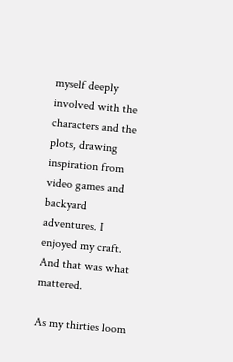myself deeply involved with the characters and the plots, drawing inspiration from video games and backyard adventures. I enjoyed my craft. And that was what mattered.

As my thirties loom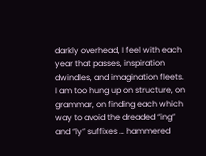darkly overhead, I feel with each year that passes, inspiration dwindles, and imagination fleets. I am too hung up on structure, on grammar, on finding each which way to avoid the dreaded “ing” and “ly” suffixes … hammered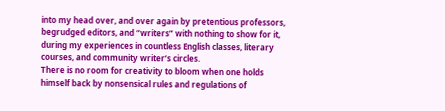into my head over, and over again by pretentious professors, begrudged editors, and “writers” with nothing to show for it, during my experiences in countless English classes, literary courses, and community writer’s circles.
There is no room for creativity to bloom when one holds himself back by nonsensical rules and regulations of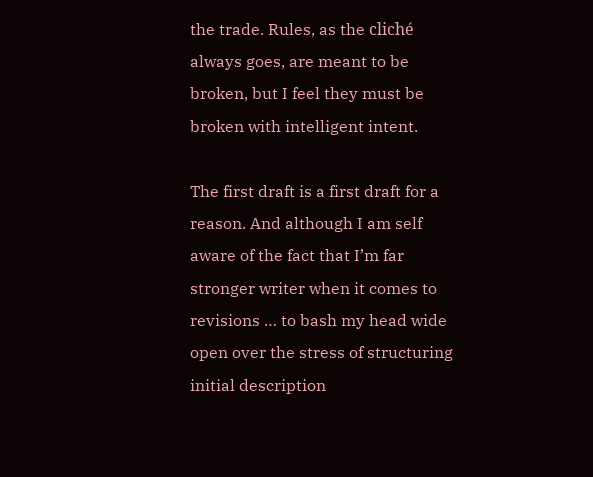the trade. Rules, as the cliché always goes, are meant to be broken, but I feel they must be broken with intelligent intent.

The first draft is a first draft for a reason. And although I am self aware of the fact that I’m far stronger writer when it comes to revisions … to bash my head wide open over the stress of structuring initial description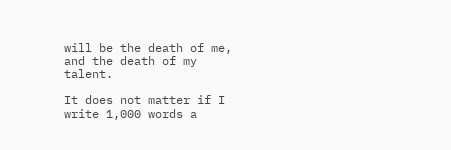will be the death of me, and the death of my talent.

It does not matter if I write 1,000 words a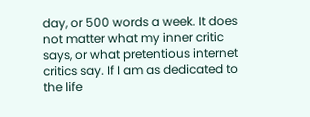day, or 500 words a week. It does not matter what my inner critic says, or what pretentious internet critics say. If I am as dedicated to the life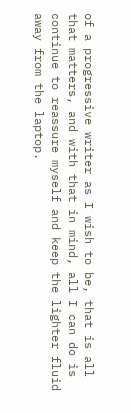of a progressive writer as I wish to be, that is all that matters, and with that in mind, all I can do is continue to reassure myself and keep the lighter fluid away from the laptop.